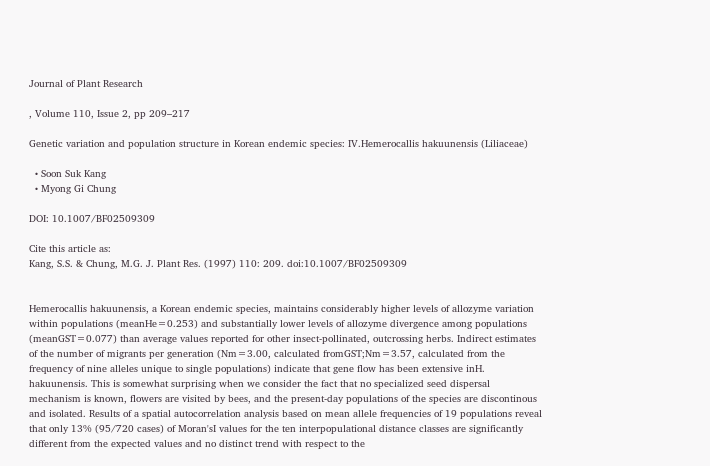Journal of Plant Research

, Volume 110, Issue 2, pp 209–217

Genetic variation and population structure in Korean endemic species: IV.Hemerocallis hakuunensis (Liliaceae)

  • Soon Suk Kang
  • Myong Gi Chung

DOI: 10.1007/BF02509309

Cite this article as:
Kang, S.S. & Chung, M.G. J. Plant Res. (1997) 110: 209. doi:10.1007/BF02509309


Hemerocallis hakuunensis, a Korean endemic species, maintains considerably higher levels of allozyme variation within populations (meanHe=0.253) and substantially lower levels of allozyme divergence among populations (meanGST=0.077) than average values reported for other insect-pollinated, outcrossing herbs. Indirect estimates of the number of migrants per generation (Nm=3.00, calculated fromGST;Nm=3.57, calculated from the frequency of nine alleles unique to single populations) indicate that gene flow has been extensive inH. hakuunensis. This is somewhat surprising when we consider the fact that no specialized seed dispersal mechanism is known, flowers are visited by bees, and the present-day populations of the species are discontinous and isolated. Results of a spatial autocorrelation analysis based on mean allele frequencies of 19 populations reveal that only 13% (95/720 cases) of Moran'sI values for the ten interpopulational distance classes are significantly different from the expected values and no distinct trend with respect to the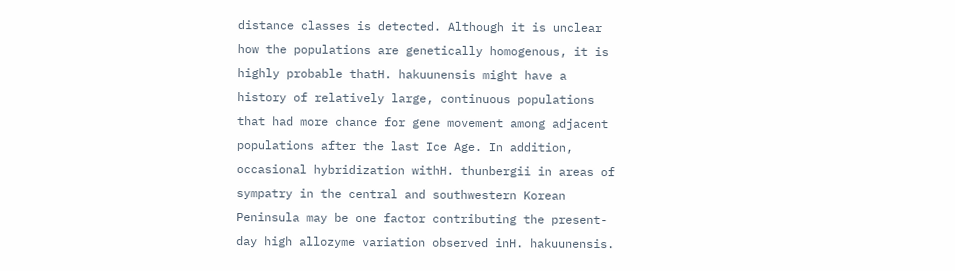distance classes is detected. Although it is unclear how the populations are genetically homogenous, it is highly probable thatH. hakuunensis might have a history of relatively large, continuous populations that had more chance for gene movement among adjacent populations after the last Ice Age. In addition, occasional hybridization withH. thunbergii in areas of sympatry in the central and southwestern Korean Peninsula may be one factor contributing the present-day high allozyme variation observed inH. hakuunensis.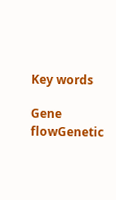Key words

Gene flowGenetic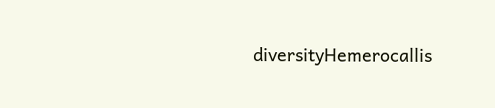diversityHemerocallis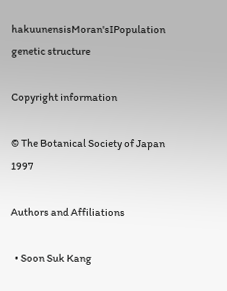hakuunensisMoran'sIPopulation genetic structure

Copyright information

© The Botanical Society of Japan 1997

Authors and Affiliations

  • Soon Suk Kang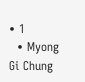• 1
  • Myong Gi Chung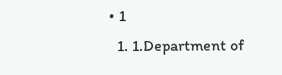• 1
  1. 1.Department of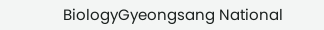BiologyGyeongsang National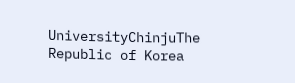UniversityChinjuThe Republic of Korea